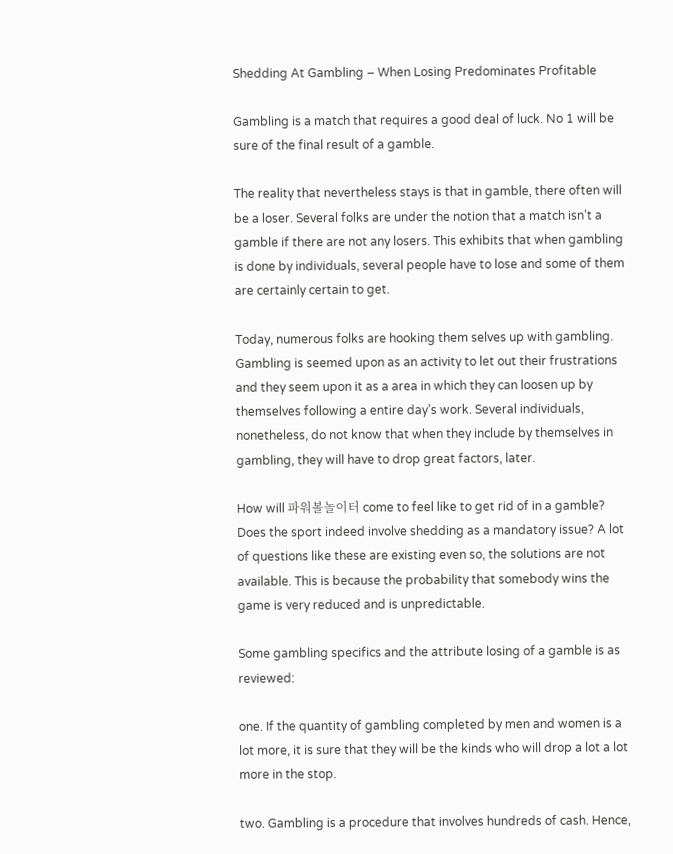Shedding At Gambling – When Losing Predominates Profitable

Gambling is a match that requires a good deal of luck. No 1 will be sure of the final result of a gamble.

The reality that nevertheless stays is that in gamble, there often will be a loser. Several folks are under the notion that a match isn’t a gamble if there are not any losers. This exhibits that when gambling is done by individuals, several people have to lose and some of them are certainly certain to get.

Today, numerous folks are hooking them selves up with gambling. Gambling is seemed upon as an activity to let out their frustrations and they seem upon it as a area in which they can loosen up by themselves following a entire day’s work. Several individuals, nonetheless, do not know that when they include by themselves in gambling, they will have to drop great factors, later.

How will 파워볼놀이터 come to feel like to get rid of in a gamble? Does the sport indeed involve shedding as a mandatory issue? A lot of questions like these are existing even so, the solutions are not available. This is because the probability that somebody wins the game is very reduced and is unpredictable.

Some gambling specifics and the attribute losing of a gamble is as reviewed:

one. If the quantity of gambling completed by men and women is a lot more, it is sure that they will be the kinds who will drop a lot a lot more in the stop.

two. Gambling is a procedure that involves hundreds of cash. Hence,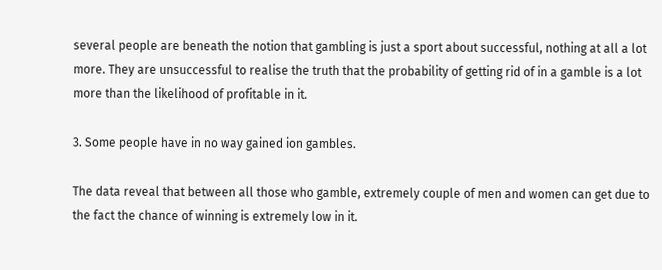several people are beneath the notion that gambling is just a sport about successful, nothing at all a lot more. They are unsuccessful to realise the truth that the probability of getting rid of in a gamble is a lot more than the likelihood of profitable in it.

3. Some people have in no way gained ion gambles.

The data reveal that between all those who gamble, extremely couple of men and women can get due to the fact the chance of winning is extremely low in it.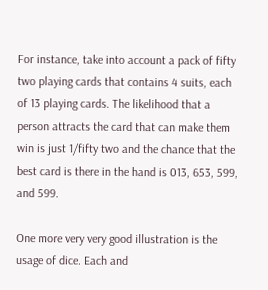For instance, take into account a pack of fifty two playing cards that contains 4 suits, each of 13 playing cards. The likelihood that a person attracts the card that can make them win is just 1/fifty two and the chance that the best card is there in the hand is 013, 653, 599, and 599.

One more very very good illustration is the usage of dice. Each and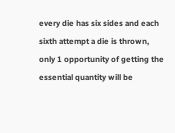every die has six sides and each sixth attempt a die is thrown, only 1 opportunity of getting the essential quantity will be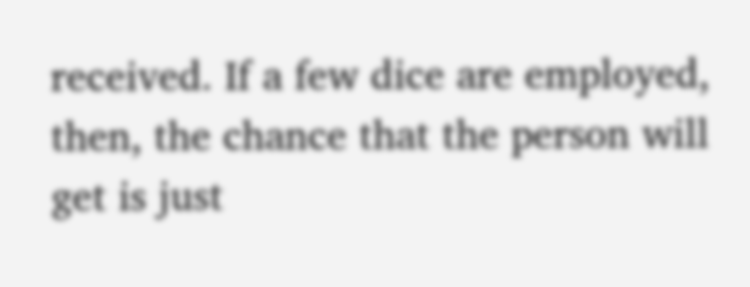received. If a few dice are employed, then, the chance that the person will get is just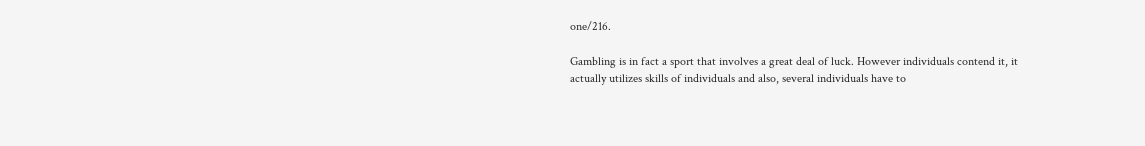one/216.

Gambling is in fact a sport that involves a great deal of luck. However individuals contend it, it actually utilizes skills of individuals and also, several individuals have to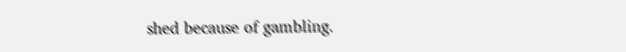shed because of gambling.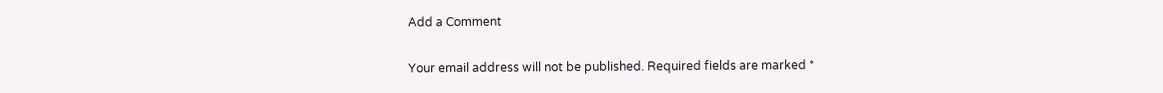Add a Comment

Your email address will not be published. Required fields are marked *